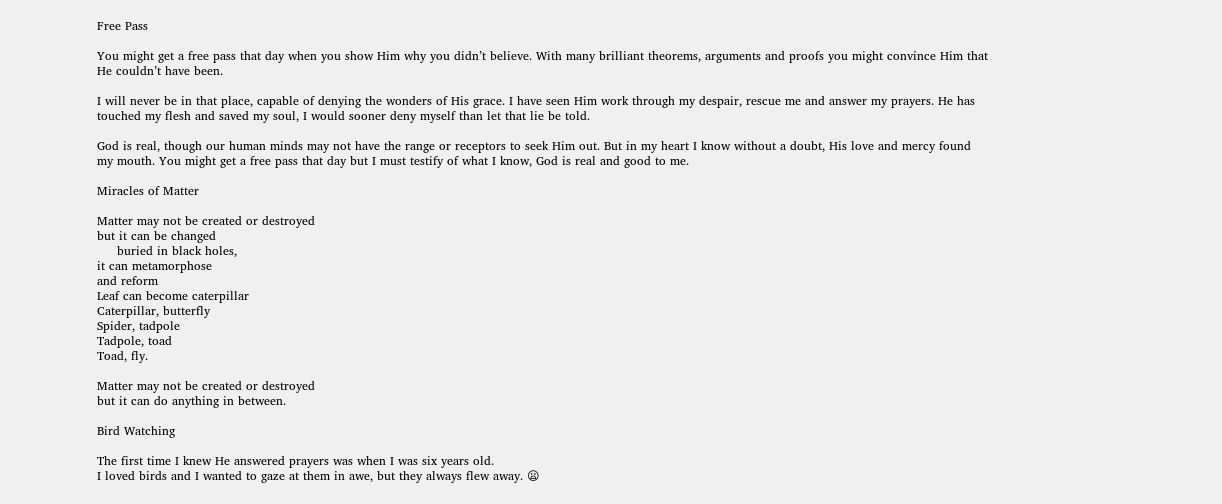Free Pass

You might get a free pass that day when you show Him why you didn’t believe. With many brilliant theorems, arguments and proofs you might convince Him that He couldn’t have been.

I will never be in that place, capable of denying the wonders of His grace. I have seen Him work through my despair, rescue me and answer my prayers. He has touched my flesh and saved my soul, I would sooner deny myself than let that lie be told.

God is real, though our human minds may not have the range or receptors to seek Him out. But in my heart I know without a doubt, His love and mercy found my mouth. You might get a free pass that day but I must testify of what I know, God is real and good to me.

Miracles of Matter

Matter may not be created or destroyed
but it can be changed
     buried in black holes,
it can metamorphose
and reform
Leaf can become caterpillar
Caterpillar, butterfly
Spider, tadpole
Tadpole, toad
Toad, fly.

Matter may not be created or destroyed
but it can do anything in between.

Bird Watching

The first time I knew He answered prayers was when I was six years old.
I loved birds and I wanted to gaze at them in awe, but they always flew away. 😦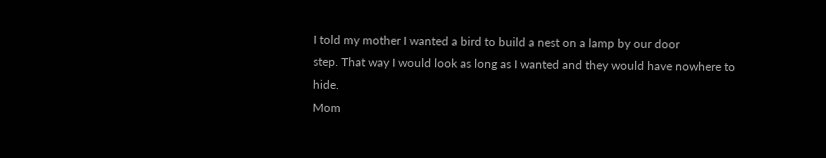I told my mother I wanted a bird to build a nest on a lamp by our door
step. That way I would look as long as I wanted and they would have nowhere to hide.
Mom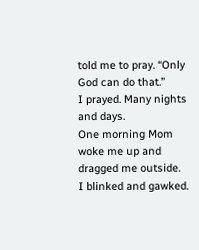told me to pray. “Only God can do that.”
I prayed. Many nights and days.
One morning Mom woke me up and dragged me outside.
I blinked and gawked.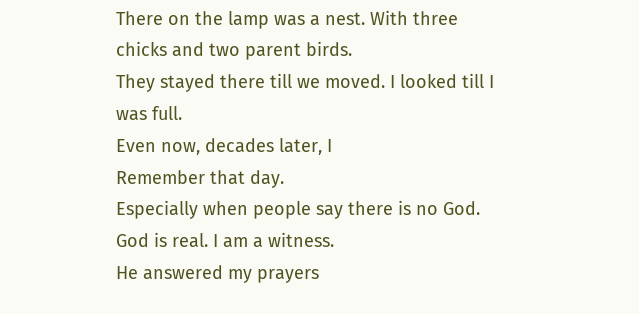There on the lamp was a nest. With three chicks and two parent birds.
They stayed there till we moved. I looked till I was full.
Even now, decades later, I
Remember that day.
Especially when people say there is no God.
God is real. I am a witness.
He answered my prayers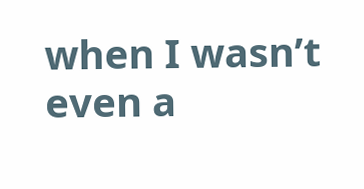when I wasn’t even a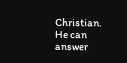Christian.
He can answer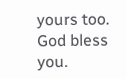yours too.
God bless you.